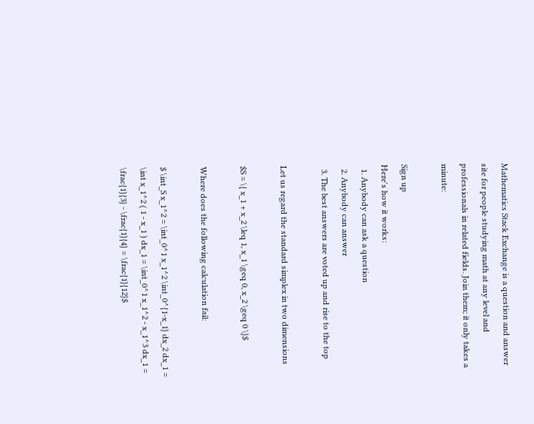Mathematics Stack Exchange is a question and answer site for people studying math at any level and professionals in related fields. Join them; it only takes a minute:

Sign up
Here's how it works:
  1. Anybody can ask a question
  2. Anybody can answer
  3. The best answers are voted up and rise to the top

Let us regard the standard simplex in two dimensions

$S = \{ x_1 + x_2 \leq 1, x_1 \geq 0, x_2 \geq 0 \}$

Where does the following calculation fail:

$ \int_S x_1^2 = \int_0^1 x_1^2 \int_0^{1-x_1} dx_2 dx_1 = \int x_1^2 ( 1 - x_1 ) dx_1 = \int_0^1 x_1^2 - x_1^3 dx_1 = \frac{1}{3} - \frac{1}{4} = \frac{1}{12}$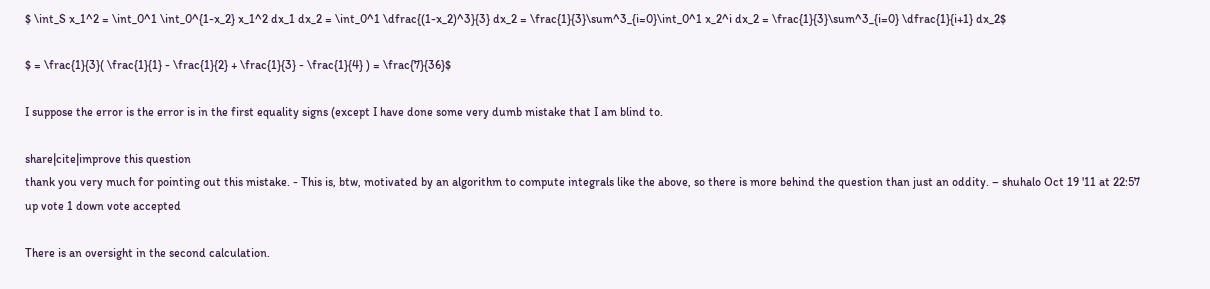$ \int_S x_1^2 = \int_0^1 \int_0^{1-x_2} x_1^2 dx_1 dx_2 = \int_0^1 \dfrac{(1-x_2)^3}{3} dx_2 = \frac{1}{3}\sum^3_{i=0}\int_0^1 x_2^i dx_2 = \frac{1}{3}\sum^3_{i=0} \dfrac{1}{i+1} dx_2$

$ = \frac{1}{3}( \frac{1}{1} - \frac{1}{2} + \frac{1}{3} - \frac{1}{4} ) = \frac{7}{36}$

I suppose the error is the error is in the first equality signs (except I have done some very dumb mistake that I am blind to.

share|cite|improve this question
thank you very much for pointing out this mistake. - This is, btw, motivated by an algorithm to compute integrals like the above, so there is more behind the question than just an oddity. – shuhalo Oct 19 '11 at 22:57
up vote 1 down vote accepted

There is an oversight in the second calculation.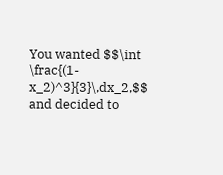You wanted $$\int \frac{(1-x_2)^3}{3}\,dx_2,$$ and decided to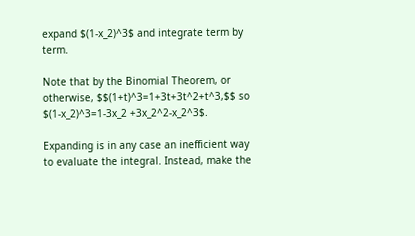expand $(1-x_2)^3$ and integrate term by term.

Note that by the Binomial Theorem, or otherwise, $$(1+t)^3=1+3t+3t^2+t^3,$$ so $(1-x_2)^3=1-3x_2 +3x_2^2-x_2^3$.

Expanding is in any case an inefficient way to evaluate the integral. Instead, make the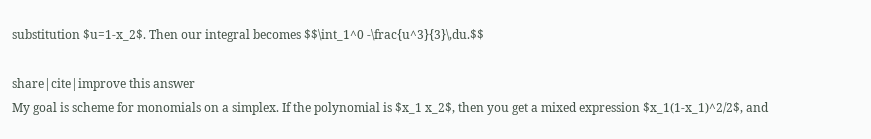substitution $u=1-x_2$. Then our integral becomes $$\int_1^0 -\frac{u^3}{3}\,du.$$

share|cite|improve this answer
My goal is scheme for monomials on a simplex. If the polynomial is $x_1 x_2$, then you get a mixed expression $x_1(1-x_1)^2/2$, and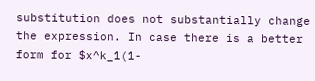substitution does not substantially change the expression. In case there is a better form for $x^k_1(1-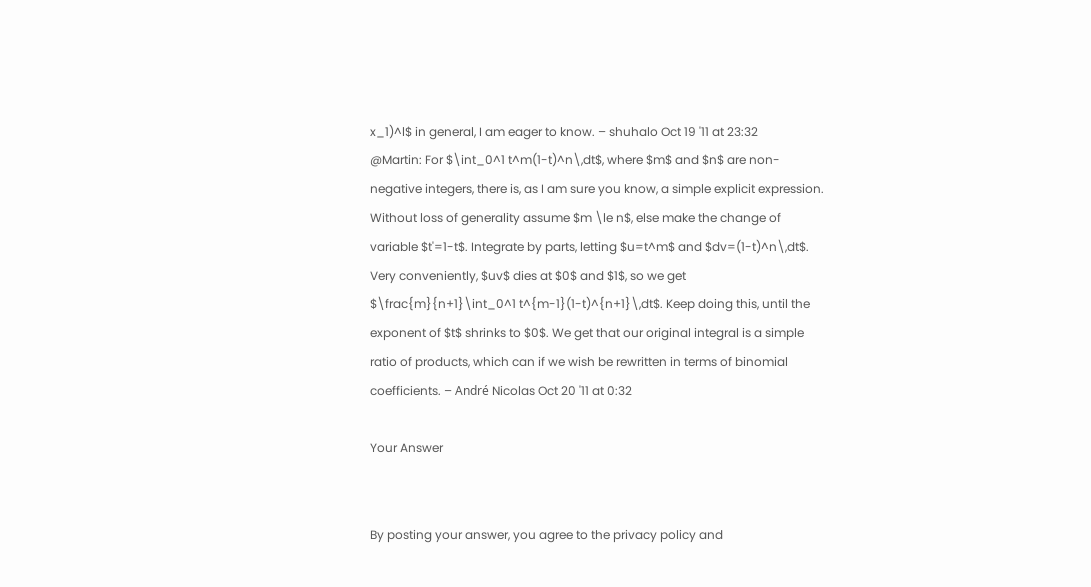x_1)^l$ in general, I am eager to know. – shuhalo Oct 19 '11 at 23:32
@Martin: For $\int_0^1 t^m(1-t)^n\,dt$, where $m$ and $n$ are non-negative integers, there is, as I am sure you know, a simple explicit expression. Without loss of generality assume $m \le n$, else make the change of variable $t'=1-t$. Integrate by parts, letting $u=t^m$ and $dv=(1-t)^n\,dt$. Very conveniently, $uv$ dies at $0$ and $1$, so we get $\frac{m}{n+1}\int_0^1 t^{m-1}(1-t)^{n+1}\,dt$. Keep doing this, until the exponent of $t$ shrinks to $0$. We get that our original integral is a simple ratio of products, which can if we wish be rewritten in terms of binomial coefficients. – André Nicolas Oct 20 '11 at 0:32

Your Answer


By posting your answer, you agree to the privacy policy and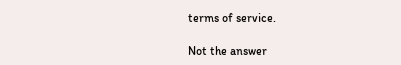terms of service.

Not the answer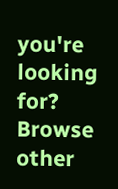you're looking for? Browse other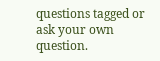questions tagged or ask your own question.